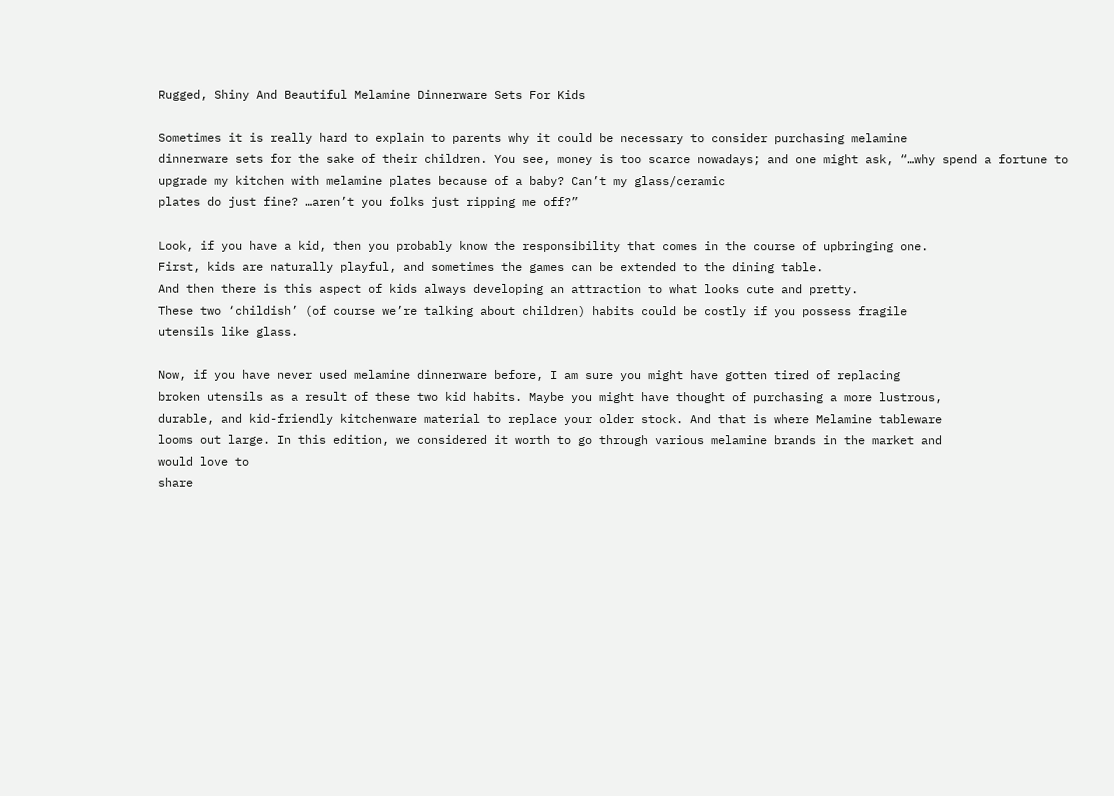Rugged, Shiny And Beautiful Melamine Dinnerware Sets For Kids

Sometimes it is really hard to explain to parents why it could be necessary to consider purchasing melamine
dinnerware sets for the sake of their children. You see, money is too scarce nowadays; and one might ask, “…why spend a fortune to upgrade my kitchen with melamine plates because of a baby? Can’t my glass/ceramic
plates do just fine? …aren’t you folks just ripping me off?”

Look, if you have a kid, then you probably know the responsibility that comes in the course of upbringing one.
First, kids are naturally playful, and sometimes the games can be extended to the dining table.
And then there is this aspect of kids always developing an attraction to what looks cute and pretty.
These two ‘childish’ (of course we’re talking about children) habits could be costly if you possess fragile
utensils like glass.

Now, if you have never used melamine dinnerware before, I am sure you might have gotten tired of replacing
broken utensils as a result of these two kid habits. Maybe you might have thought of purchasing a more lustrous,
durable, and kid-friendly kitchenware material to replace your older stock. And that is where Melamine tableware
looms out large. In this edition, we considered it worth to go through various melamine brands in the market and
would love to
share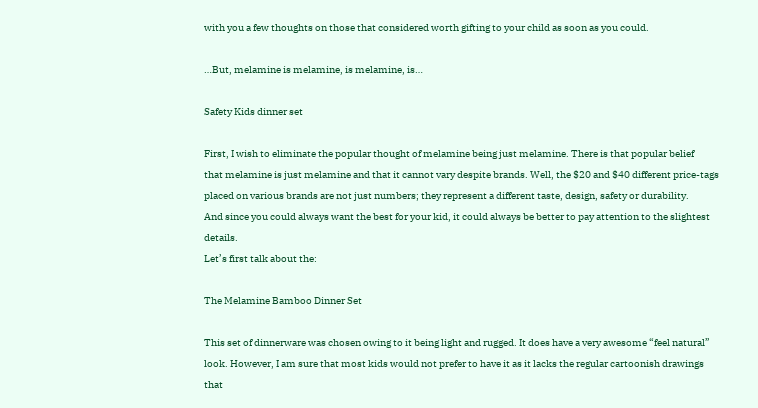with you a few thoughts on those that considered worth gifting to your child as soon as you could.

…But, melamine is melamine, is melamine, is…

Safety Kids dinner set

First, I wish to eliminate the popular thought of melamine being just melamine. There is that popular belief
that melamine is just melamine and that it cannot vary despite brands. Well, the $20 and $40 different price-tags placed on various brands are not just numbers; they represent a different taste, design, safety or durability.
And since you could always want the best for your kid, it could always be better to pay attention to the slightest details.
Let’s first talk about the:

The Melamine Bamboo Dinner Set

This set of dinnerware was chosen owing to it being light and rugged. It does have a very awesome “feel natural”
look. However, I am sure that most kids would not prefer to have it as it lacks the regular cartoonish drawings
that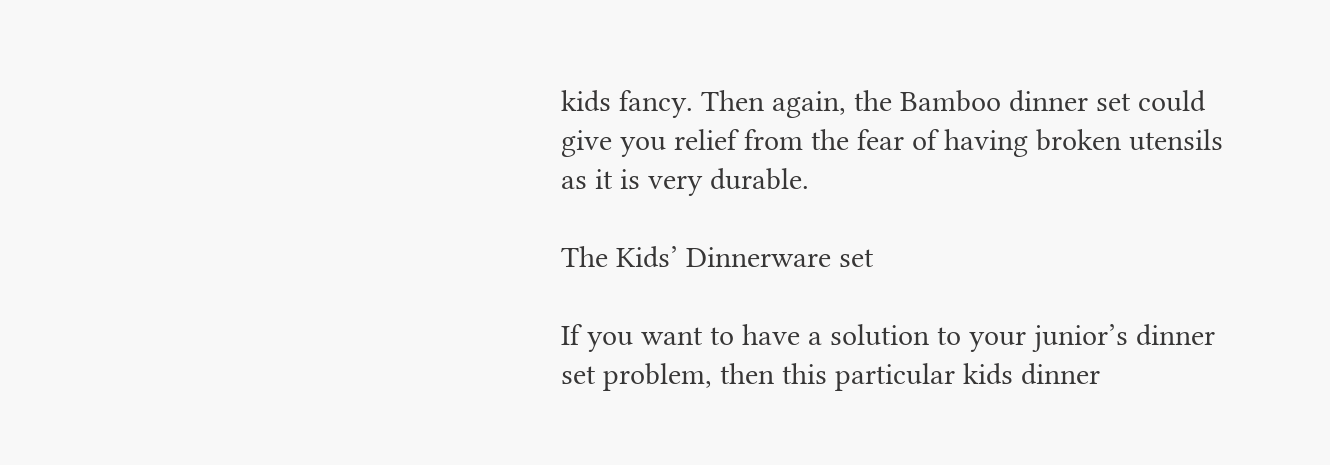kids fancy. Then again, the Bamboo dinner set could give you relief from the fear of having broken utensils
as it is very durable.

The Kids’ Dinnerware set

If you want to have a solution to your junior’s dinner set problem, then this particular kids dinner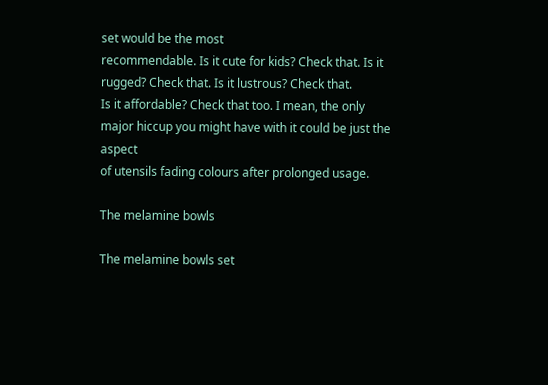set would be the most
recommendable. Is it cute for kids? Check that. Is it rugged? Check that. Is it lustrous? Check that.
Is it affordable? Check that too. I mean, the only major hiccup you might have with it could be just the aspect
of utensils fading colours after prolonged usage.

The melamine bowls

The melamine bowls set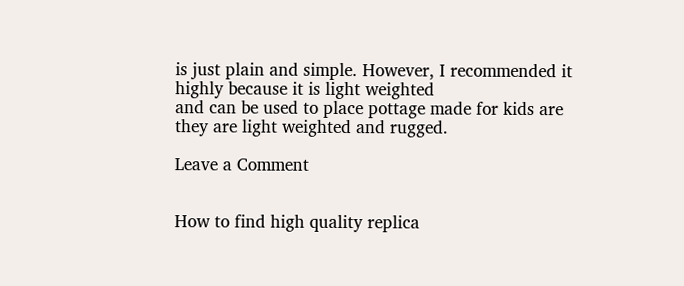is just plain and simple. However, I recommended it highly because it is light weighted
and can be used to place pottage made for kids are they are light weighted and rugged.

Leave a Comment


How to find high quality replica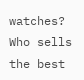watches? Who sells the best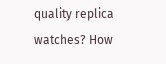quality replica watches? How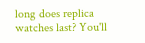long does replica watches last? You'll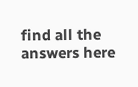find all the answers here